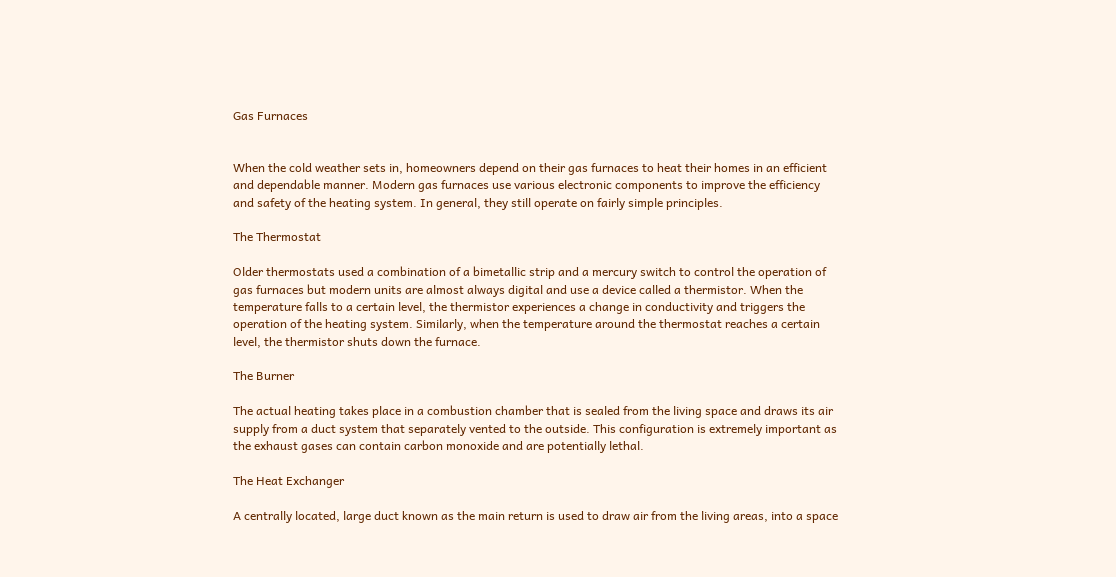Gas Furnaces


When the cold weather sets in, homeowners depend on their gas furnaces to heat their homes in an efficient and dependable manner. Modern gas furnaces use various electronic components to improve the efficiency and safety of the heating system. In general, they still operate on fairly simple principles.

The Thermostat

Older thermostats used a combination of a bimetallic strip and a mercury switch to control the operation of gas furnaces but modern units are almost always digital and use a device called a thermistor. When the temperature falls to a certain level, the thermistor experiences a change in conductivity and triggers the operation of the heating system. Similarly, when the temperature around the thermostat reaches a certain level, the thermistor shuts down the furnace.

The Burner

The actual heating takes place in a combustion chamber that is sealed from the living space and draws its air supply from a duct system that separately vented to the outside. This configuration is extremely important as the exhaust gases can contain carbon monoxide and are potentially lethal.

The Heat Exchanger

A centrally located, large duct known as the main return is used to draw air from the living areas, into a space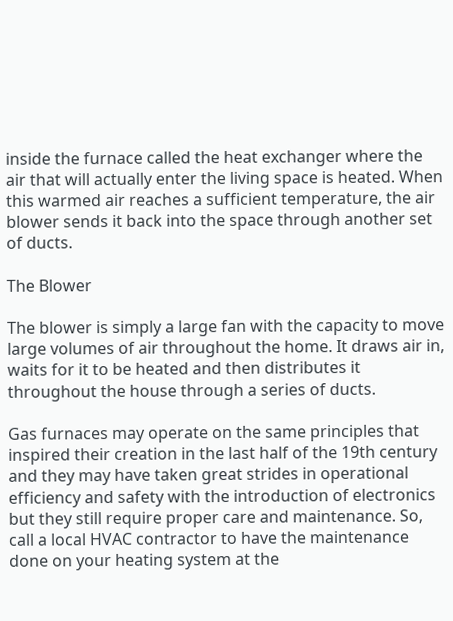inside the furnace called the heat exchanger where the air that will actually enter the living space is heated. When this warmed air reaches a sufficient temperature, the air blower sends it back into the space through another set of ducts.

The Blower

The blower is simply a large fan with the capacity to move large volumes of air throughout the home. It draws air in, waits for it to be heated and then distributes it throughout the house through a series of ducts.

Gas furnaces may operate on the same principles that inspired their creation in the last half of the 19th century and they may have taken great strides in operational efficiency and safety with the introduction of electronics but they still require proper care and maintenance. So, call a local HVAC contractor to have the maintenance done on your heating system at the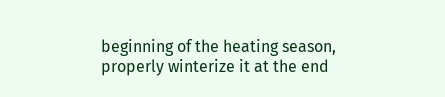beginning of the heating season, properly winterize it at the end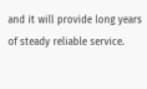and it will provide long years of steady reliable service.